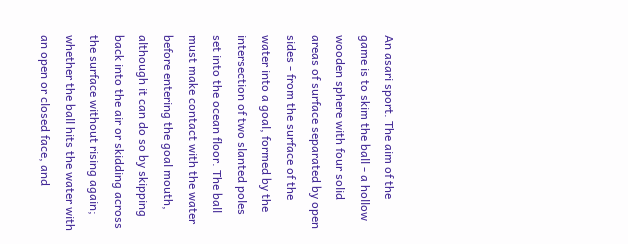An asari sport. The aim of the game is to skim the ball - a hollow wooden sphere with four solid areas of surface separated by open sides - from the surface of the water into a goal, formed by the intersection of two slanted poles set into the ocean floor. The ball must make contact with the water before entering the goal mouth, although it can do so by skipping back into the air or skidding across the surface without rising again; whether the ball hits the water with an open or closed face, and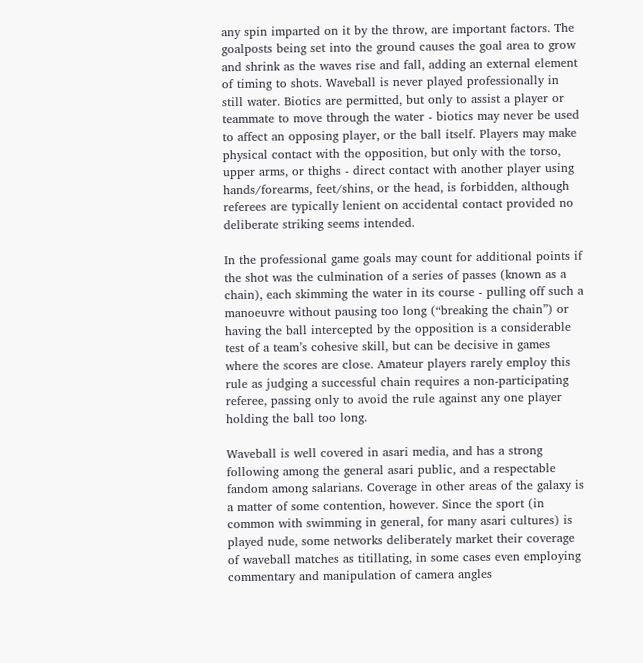any spin imparted on it by the throw, are important factors. The goalposts being set into the ground causes the goal area to grow and shrink as the waves rise and fall, adding an external element of timing to shots. Waveball is never played professionally in still water. Biotics are permitted, but only to assist a player or teammate to move through the water - biotics may never be used to affect an opposing player, or the ball itself. Players may make physical contact with the opposition, but only with the torso, upper arms, or thighs - direct contact with another player using hands/forearms, feet/shins, or the head, is forbidden, although referees are typically lenient on accidental contact provided no deliberate striking seems intended.

In the professional game goals may count for additional points if the shot was the culmination of a series of passes (known as a chain), each skimming the water in its course - pulling off such a manoeuvre without pausing too long (“breaking the chain”) or having the ball intercepted by the opposition is a considerable test of a team’s cohesive skill, but can be decisive in games where the scores are close. Amateur players rarely employ this rule as judging a successful chain requires a non-participating referee, passing only to avoid the rule against any one player holding the ball too long.

Waveball is well covered in asari media, and has a strong following among the general asari public, and a respectable fandom among salarians. Coverage in other areas of the galaxy is a matter of some contention, however. Since the sport (in common with swimming in general, for many asari cultures) is played nude, some networks deliberately market their coverage of waveball matches as titillating, in some cases even employing commentary and manipulation of camera angles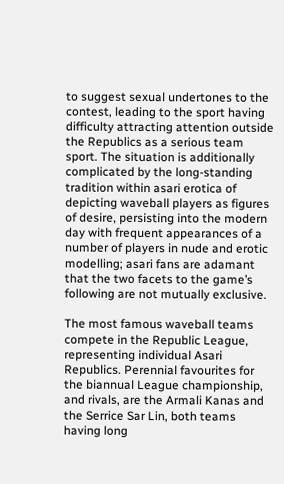to suggest sexual undertones to the contest, leading to the sport having difficulty attracting attention outside the Republics as a serious team sport. The situation is additionally complicated by the long-standing tradition within asari erotica of depicting waveball players as figures of desire, persisting into the modern day with frequent appearances of a number of players in nude and erotic modelling; asari fans are adamant that the two facets to the game’s following are not mutually exclusive.

The most famous waveball teams compete in the Republic League, representing individual Asari Republics. Perennial favourites for the biannual League championship, and rivals, are the Armali Kanas and the Serrice Sar Lin, both teams having long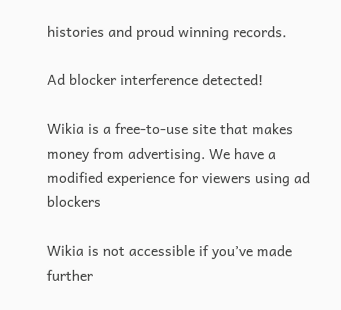histories and proud winning records.

Ad blocker interference detected!

Wikia is a free-to-use site that makes money from advertising. We have a modified experience for viewers using ad blockers

Wikia is not accessible if you’ve made further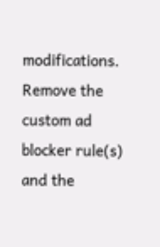modifications. Remove the custom ad blocker rule(s) and the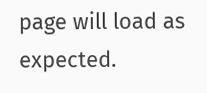page will load as expected.